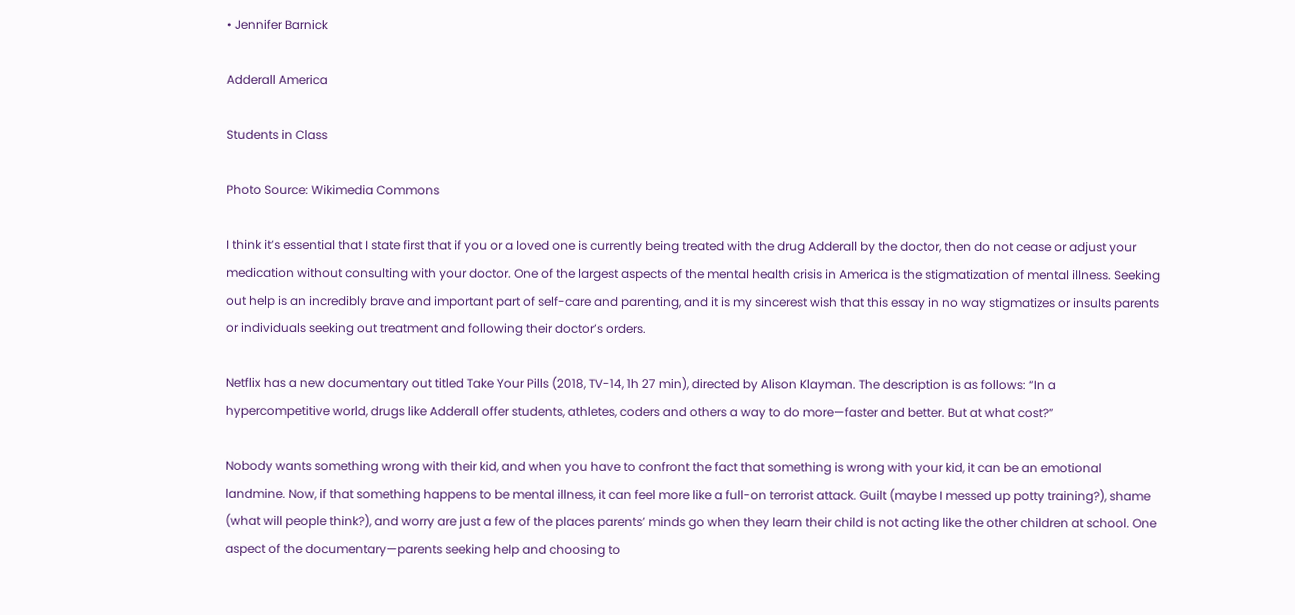• Jennifer Barnick

Adderall America

Students in Class

Photo Source: Wikimedia Commons

I think it’s essential that I state first that if you or a loved one is currently being treated with the drug Adderall by the doctor, then do not cease or adjust your medication without consulting with your doctor. One of the largest aspects of the mental health crisis in America is the stigmatization of mental illness. Seeking out help is an incredibly brave and important part of self-care and parenting, and it is my sincerest wish that this essay in no way stigmatizes or insults parents or individuals seeking out treatment and following their doctor’s orders.

Netflix has a new documentary out titled Take Your Pills (2018, TV-14, 1h 27 min), directed by Alison Klayman. The description is as follows: “In a hypercompetitive world, drugs like Adderall offer students, athletes, coders and others a way to do more—faster and better. But at what cost?”

Nobody wants something wrong with their kid, and when you have to confront the fact that something is wrong with your kid, it can be an emotional landmine. Now, if that something happens to be mental illness, it can feel more like a full-on terrorist attack. Guilt (maybe I messed up potty training?), shame (what will people think?), and worry are just a few of the places parents’ minds go when they learn their child is not acting like the other children at school. One aspect of the documentary—parents seeking help and choosing to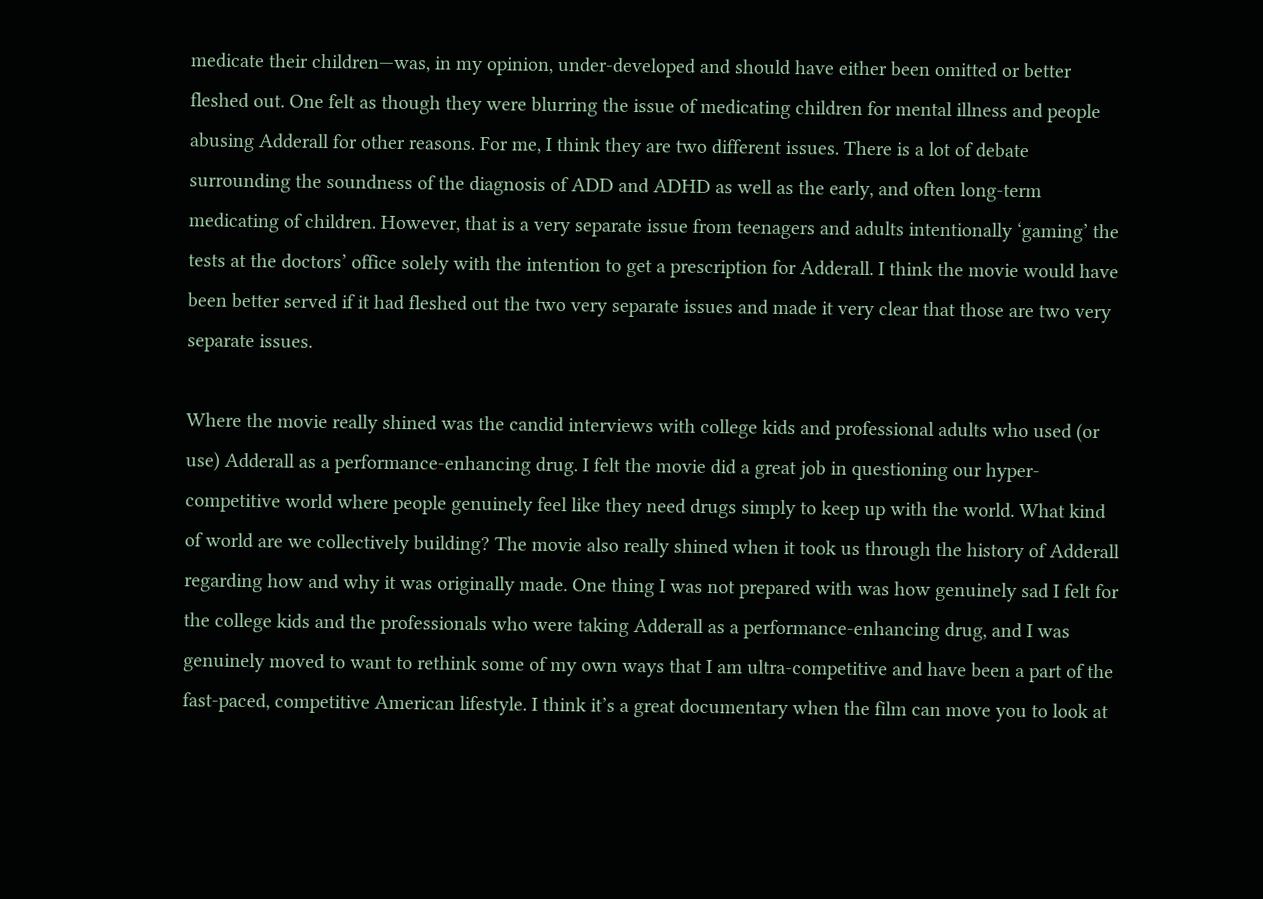medicate their children—was, in my opinion, under-developed and should have either been omitted or better fleshed out. One felt as though they were blurring the issue of medicating children for mental illness and people abusing Adderall for other reasons. For me, I think they are two different issues. There is a lot of debate surrounding the soundness of the diagnosis of ADD and ADHD as well as the early, and often long-term medicating of children. However, that is a very separate issue from teenagers and adults intentionally ‘gaming’ the tests at the doctors’ office solely with the intention to get a prescription for Adderall. I think the movie would have been better served if it had fleshed out the two very separate issues and made it very clear that those are two very separate issues.

Where the movie really shined was the candid interviews with college kids and professional adults who used (or use) Adderall as a performance-enhancing drug. I felt the movie did a great job in questioning our hyper-competitive world where people genuinely feel like they need drugs simply to keep up with the world. What kind of world are we collectively building? The movie also really shined when it took us through the history of Adderall regarding how and why it was originally made. One thing I was not prepared with was how genuinely sad I felt for the college kids and the professionals who were taking Adderall as a performance-enhancing drug, and I was genuinely moved to want to rethink some of my own ways that I am ultra-competitive and have been a part of the fast-paced, competitive American lifestyle. I think it’s a great documentary when the film can move you to look at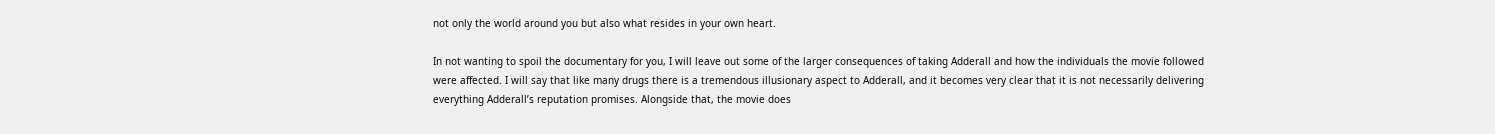not only the world around you but also what resides in your own heart.

In not wanting to spoil the documentary for you, I will leave out some of the larger consequences of taking Adderall and how the individuals the movie followed were affected. I will say that like many drugs there is a tremendous illusionary aspect to Adderall, and it becomes very clear that it is not necessarily delivering everything Adderall’s reputation promises. Alongside that, the movie does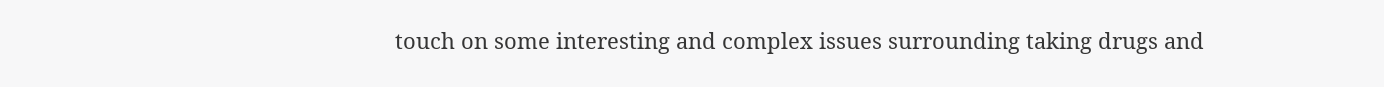touch on some interesting and complex issues surrounding taking drugs and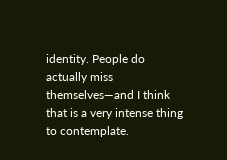identity. People do actually miss themselves—and I think that is a very intense thing to contemplate.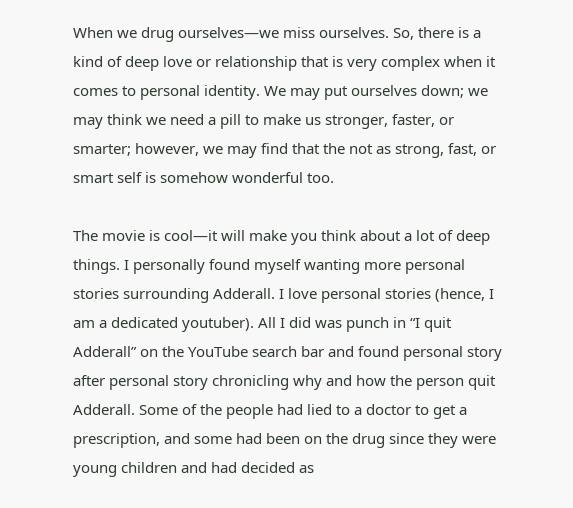When we drug ourselves—we miss ourselves. So, there is a kind of deep love or relationship that is very complex when it comes to personal identity. We may put ourselves down; we may think we need a pill to make us stronger, faster, or smarter; however, we may find that the not as strong, fast, or smart self is somehow wonderful too.

The movie is cool—it will make you think about a lot of deep things. I personally found myself wanting more personal stories surrounding Adderall. I love personal stories (hence, I am a dedicated youtuber). All I did was punch in “I quit Adderall” on the YouTube search bar and found personal story after personal story chronicling why and how the person quit Adderall. Some of the people had lied to a doctor to get a prescription, and some had been on the drug since they were young children and had decided as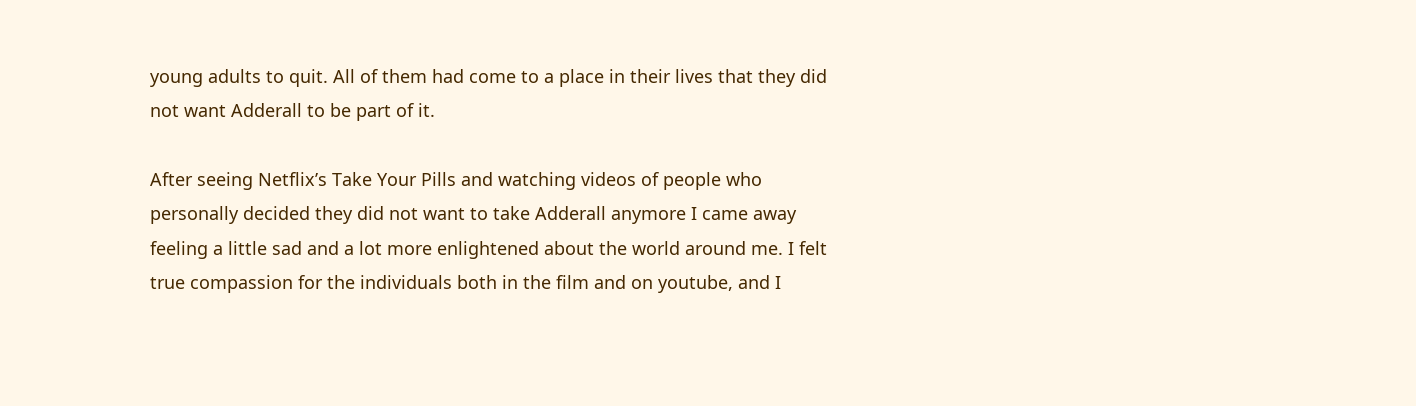young adults to quit. All of them had come to a place in their lives that they did not want Adderall to be part of it.

After seeing Netflix’s Take Your Pills and watching videos of people who personally decided they did not want to take Adderall anymore I came away feeling a little sad and a lot more enlightened about the world around me. I felt true compassion for the individuals both in the film and on youtube, and I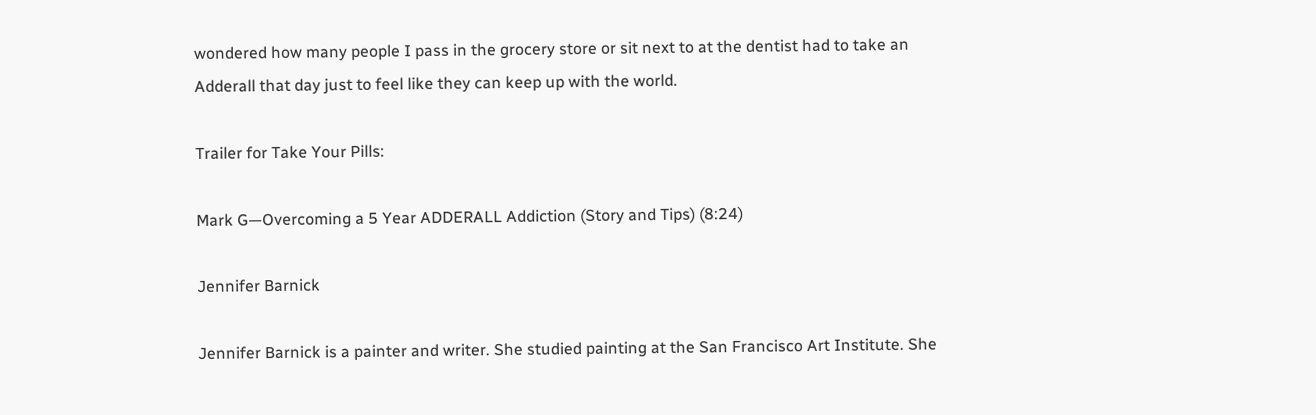wondered how many people I pass in the grocery store or sit next to at the dentist had to take an Adderall that day just to feel like they can keep up with the world.

Trailer for Take Your Pills:

Mark G—Overcoming a 5 Year ADDERALL Addiction (Story and Tips) (8:24)

Jennifer Barnick

Jennifer Barnick is a painter and writer. She studied painting at the San Francisco Art Institute. She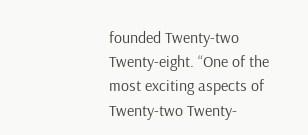founded Twenty-two Twenty-eight. “One of the most exciting aspects of Twenty-two Twenty-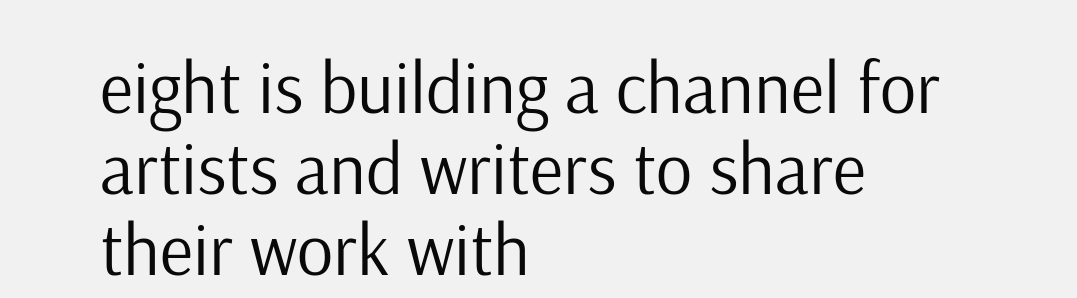eight is building a channel for artists and writers to share their work with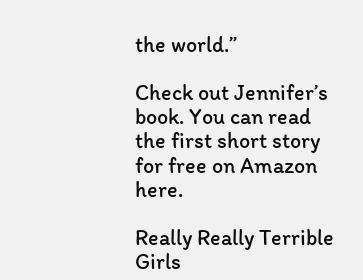the world.”

Check out Jennifer’s book. You can read the first short story for free on Amazon here.

Really Really Terrible Girls